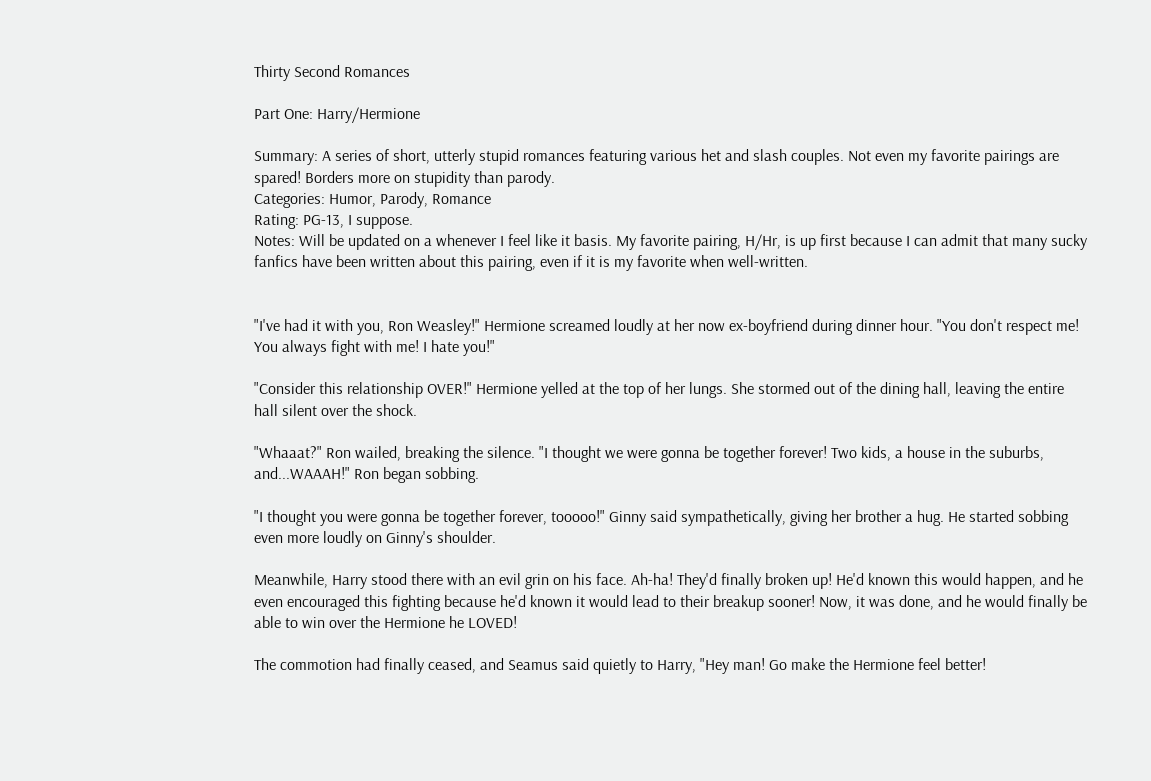Thirty Second Romances

Part One: Harry/Hermione

Summary: A series of short, utterly stupid romances featuring various het and slash couples. Not even my favorite pairings are spared! Borders more on stupidity than parody.
Categories: Humor, Parody, Romance
Rating: PG-13, I suppose.
Notes: Will be updated on a whenever I feel like it basis. My favorite pairing, H/Hr, is up first because I can admit that many sucky fanfics have been written about this pairing, even if it is my favorite when well-written.


"I've had it with you, Ron Weasley!" Hermione screamed loudly at her now ex-boyfriend during dinner hour. "You don't respect me! You always fight with me! I hate you!"

"Consider this relationship OVER!" Hermione yelled at the top of her lungs. She stormed out of the dining hall, leaving the entire hall silent over the shock.

"Whaaat?" Ron wailed, breaking the silence. "I thought we were gonna be together forever! Two kids, a house in the suburbs, and...WAAAH!" Ron began sobbing.

"I thought you were gonna be together forever, tooooo!" Ginny said sympathetically, giving her brother a hug. He started sobbing even more loudly on Ginny's shoulder.

Meanwhile, Harry stood there with an evil grin on his face. Ah-ha! They'd finally broken up! He'd known this would happen, and he even encouraged this fighting because he'd known it would lead to their breakup sooner! Now, it was done, and he would finally be able to win over the Hermione he LOVED!

The commotion had finally ceased, and Seamus said quietly to Harry, "Hey man! Go make the Hermione feel better!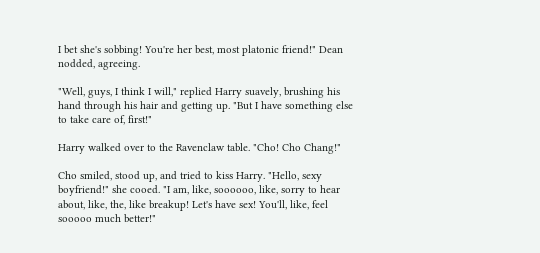I bet she's sobbing! You're her best, most platonic friend!" Dean nodded, agreeing.

"Well, guys, I think I will," replied Harry suavely, brushing his hand through his hair and getting up. "But I have something else to take care of, first!"

Harry walked over to the Ravenclaw table. "Cho! Cho Chang!"

Cho smiled, stood up, and tried to kiss Harry. "Hello, sexy boyfriend!" she cooed. "I am, like, soooooo, like, sorry to hear about, like, the, like breakup! Let's have sex! You'll, like, feel sooooo much better!"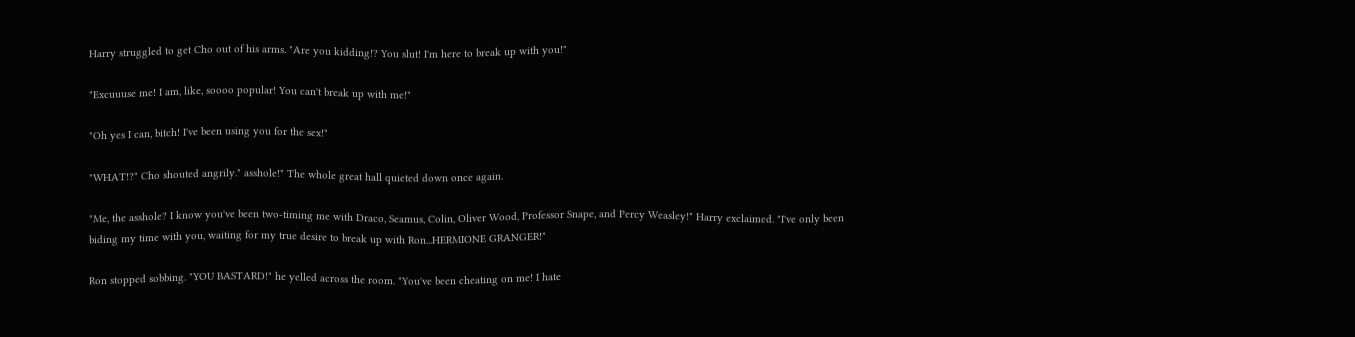Harry struggled to get Cho out of his arms. "Are you kidding!? You slut! I'm here to break up with you!"

"Excuuuse me! I am, like, soooo popular! You can't break up with me!"

"Oh yes I can, bitch! I've been using you for the sex!"

"WHAT!?" Cho shouted angrily." asshole!" The whole great hall quieted down once again.

"Me, the asshole? I know you've been two-timing me with Draco, Seamus, Colin, Oliver Wood, Professor Snape, and Percy Weasley!" Harry exclaimed. "I've only been biding my time with you, waiting for my true desire to break up with Ron...HERMIONE GRANGER!"

Ron stopped sobbing. "YOU BASTARD!" he yelled across the room. "You've been cheating on me! I hate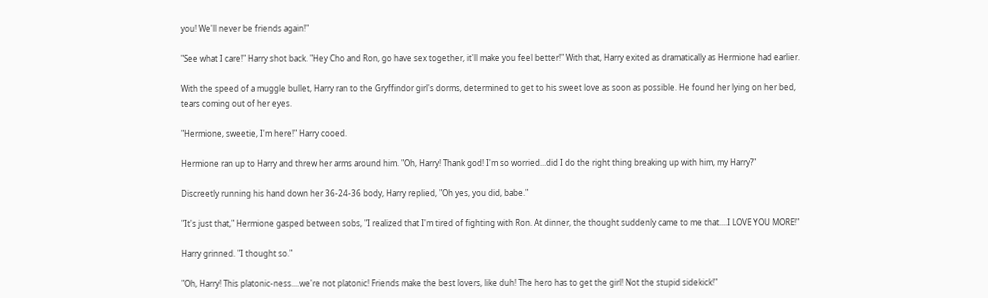you! We'll never be friends again!"

"See what I care!" Harry shot back. "Hey Cho and Ron, go have sex together, it'll make you feel better!" With that, Harry exited as dramatically as Hermione had earlier.

With the speed of a muggle bullet, Harry ran to the Gryffindor girl's dorms, determined to get to his sweet love as soon as possible. He found her lying on her bed, tears coming out of her eyes.

"Hermione, sweetie, I'm here!" Harry cooed.

Hermione ran up to Harry and threw her arms around him. "Oh, Harry! Thank god! I'm so worried...did I do the right thing breaking up with him, my Harry?"

Discreetly running his hand down her 36-24-36 body, Harry replied, "Oh yes, you did, babe."

"It's just that," Hermione gasped between sobs, "I realized that I'm tired of fighting with Ron. At dinner, the thought suddenly came to me that....I LOVE YOU MORE!"

Harry grinned. "I thought so."

"Oh, Harry! This platonic-ness....we're not platonic! Friends make the best lovers, like duh! The hero has to get the girl! Not the stupid sidekick!"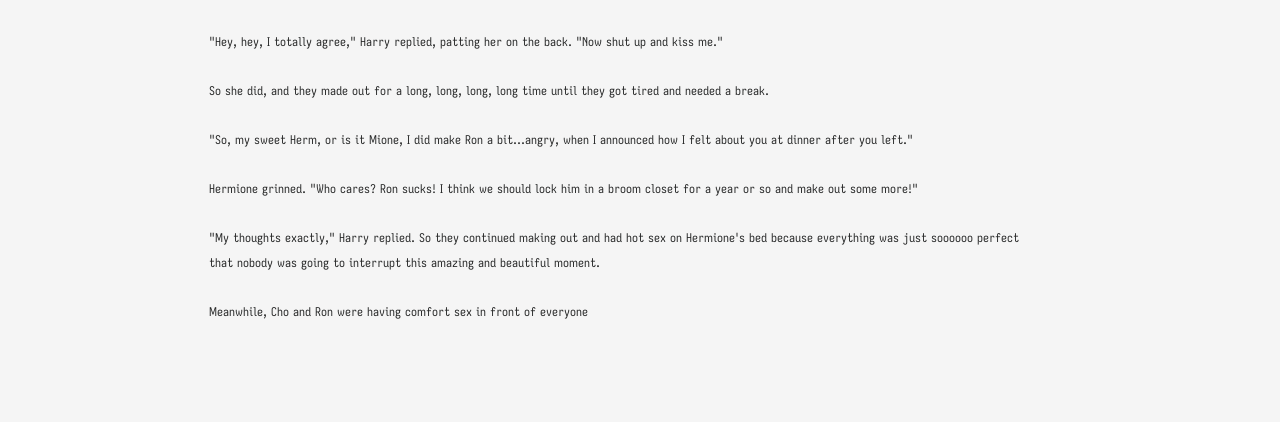"Hey, hey, I totally agree," Harry replied, patting her on the back. "Now shut up and kiss me."

So she did, and they made out for a long, long, long, long time until they got tired and needed a break.

"So, my sweet Herm, or is it Mione, I did make Ron a bit...angry, when I announced how I felt about you at dinner after you left."

Hermione grinned. "Who cares? Ron sucks! I think we should lock him in a broom closet for a year or so and make out some more!"

"My thoughts exactly," Harry replied. So they continued making out and had hot sex on Hermione's bed because everything was just soooooo perfect that nobody was going to interrupt this amazing and beautiful moment.

Meanwhile, Cho and Ron were having comfort sex in front of everyone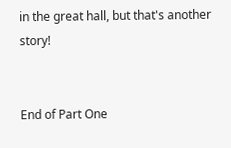in the great hall, but that's another story!


End of Part One